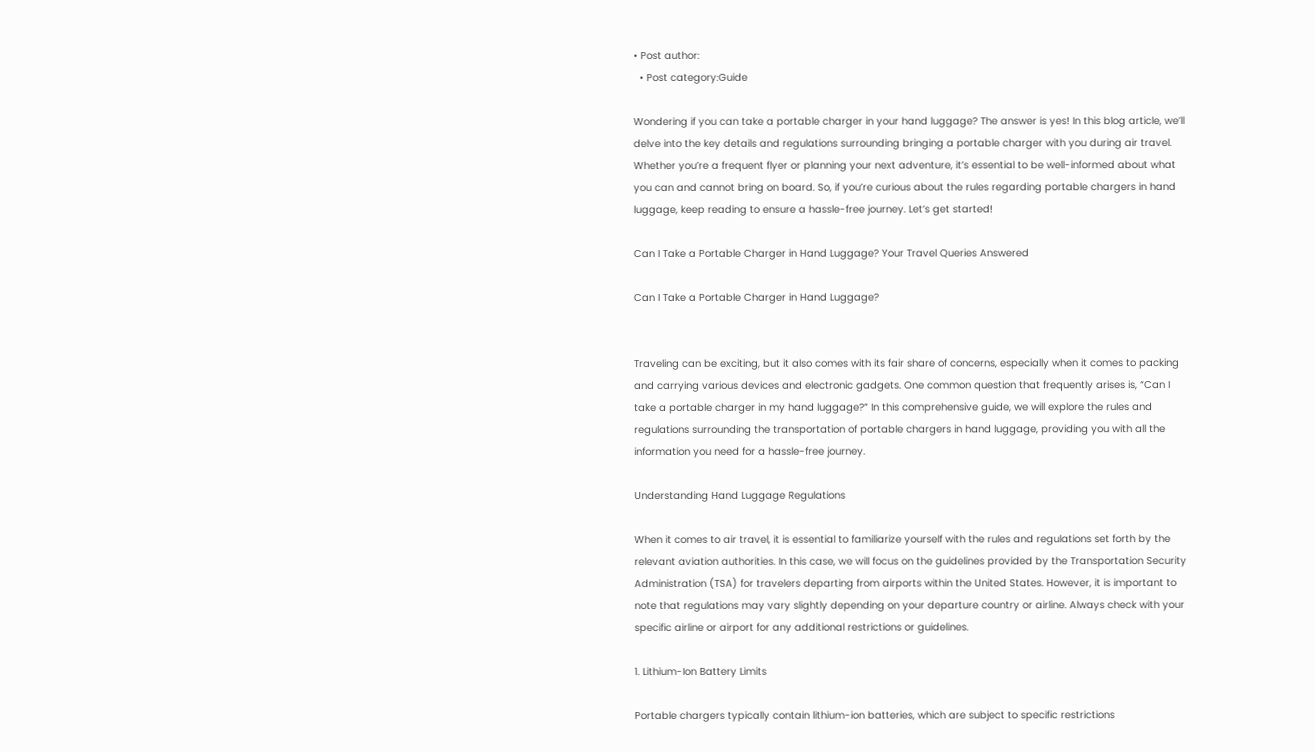• Post author:
  • Post category:Guide

Wondering if you can take a portable charger in your hand luggage? The answer is yes! In this blog article, we’ll delve into the key details and regulations surrounding bringing a portable charger with you during air travel. Whether you’re a frequent flyer or planning your next adventure, it’s essential to be well-informed about what you can and cannot bring on board. So, if you’re curious about the rules regarding portable chargers in hand luggage, keep reading to ensure a hassle-free journey. Let’s get started!

Can I Take a Portable Charger in Hand Luggage? Your Travel Queries Answered

Can I Take a Portable Charger in Hand Luggage?


Traveling can be exciting, but it also comes with its fair share of concerns, especially when it comes to packing and carrying various devices and electronic gadgets. One common question that frequently arises is, “Can I take a portable charger in my hand luggage?” In this comprehensive guide, we will explore the rules and regulations surrounding the transportation of portable chargers in hand luggage, providing you with all the information you need for a hassle-free journey.

Understanding Hand Luggage Regulations

When it comes to air travel, it is essential to familiarize yourself with the rules and regulations set forth by the relevant aviation authorities. In this case, we will focus on the guidelines provided by the Transportation Security Administration (TSA) for travelers departing from airports within the United States. However, it is important to note that regulations may vary slightly depending on your departure country or airline. Always check with your specific airline or airport for any additional restrictions or guidelines.

1. Lithium-Ion Battery Limits

Portable chargers typically contain lithium-ion batteries, which are subject to specific restrictions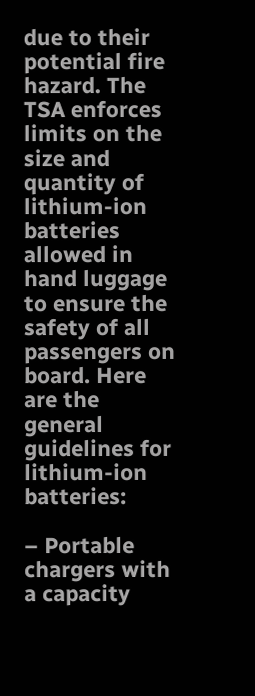due to their potential fire hazard. The TSA enforces limits on the size and quantity of lithium-ion batteries allowed in hand luggage to ensure the safety of all passengers on board. Here are the general guidelines for lithium-ion batteries:

– Portable chargers with a capacity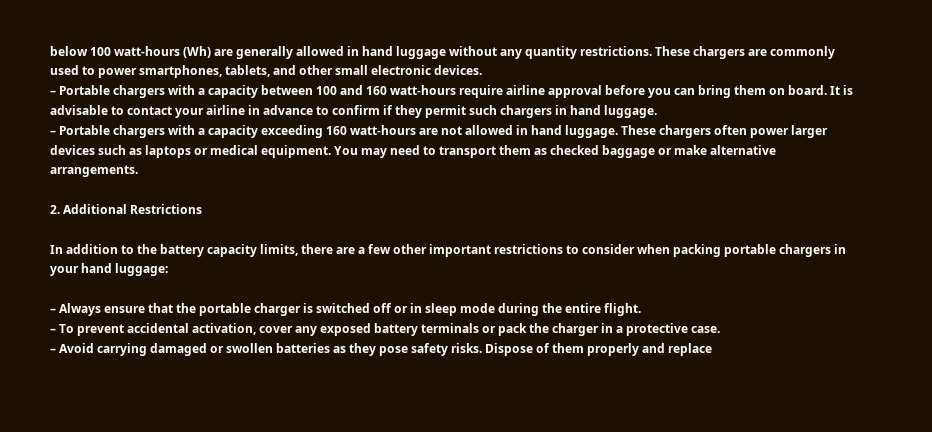below 100 watt-hours (Wh) are generally allowed in hand luggage without any quantity restrictions. These chargers are commonly used to power smartphones, tablets, and other small electronic devices.
– Portable chargers with a capacity between 100 and 160 watt-hours require airline approval before you can bring them on board. It is advisable to contact your airline in advance to confirm if they permit such chargers in hand luggage.
– Portable chargers with a capacity exceeding 160 watt-hours are not allowed in hand luggage. These chargers often power larger devices such as laptops or medical equipment. You may need to transport them as checked baggage or make alternative arrangements.

2. Additional Restrictions

In addition to the battery capacity limits, there are a few other important restrictions to consider when packing portable chargers in your hand luggage:

– Always ensure that the portable charger is switched off or in sleep mode during the entire flight.
– To prevent accidental activation, cover any exposed battery terminals or pack the charger in a protective case.
– Avoid carrying damaged or swollen batteries as they pose safety risks. Dispose of them properly and replace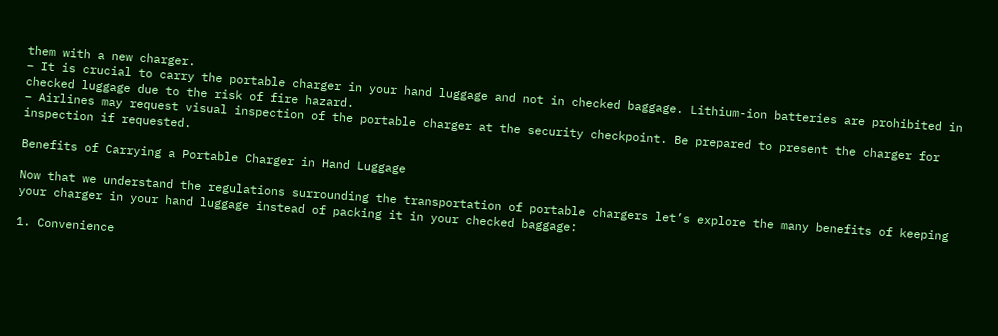them with a new charger.
– It is crucial to carry the portable charger in your hand luggage and not in checked baggage. Lithium-ion batteries are prohibited in checked luggage due to the risk of fire hazard.
– Airlines may request visual inspection of the portable charger at the security checkpoint. Be prepared to present the charger for inspection if requested.

Benefits of Carrying a Portable Charger in Hand Luggage

Now that we understand the regulations surrounding the transportation of portable chargers let’s explore the many benefits of keeping your charger in your hand luggage instead of packing it in your checked baggage:

1. Convenience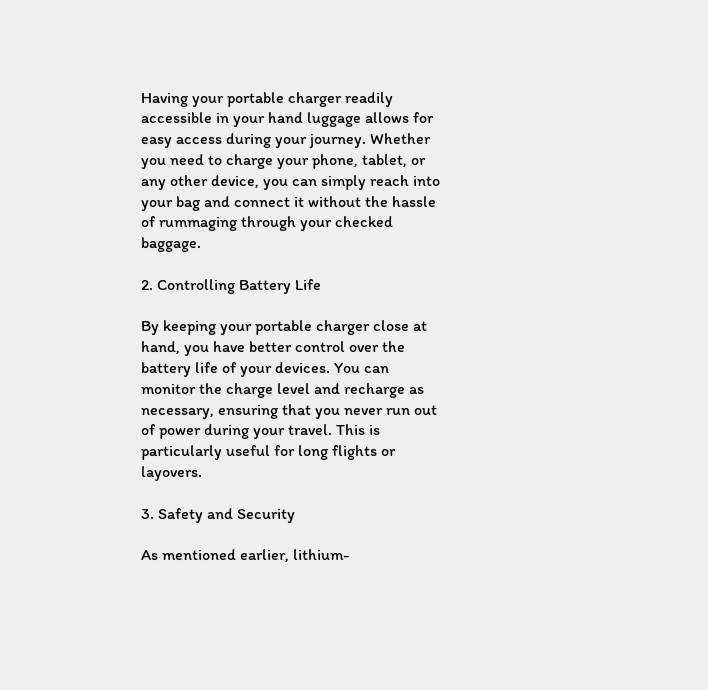Having your portable charger readily accessible in your hand luggage allows for easy access during your journey. Whether you need to charge your phone, tablet, or any other device, you can simply reach into your bag and connect it without the hassle of rummaging through your checked baggage.

2. Controlling Battery Life

By keeping your portable charger close at hand, you have better control over the battery life of your devices. You can monitor the charge level and recharge as necessary, ensuring that you never run out of power during your travel. This is particularly useful for long flights or layovers.

3. Safety and Security

As mentioned earlier, lithium-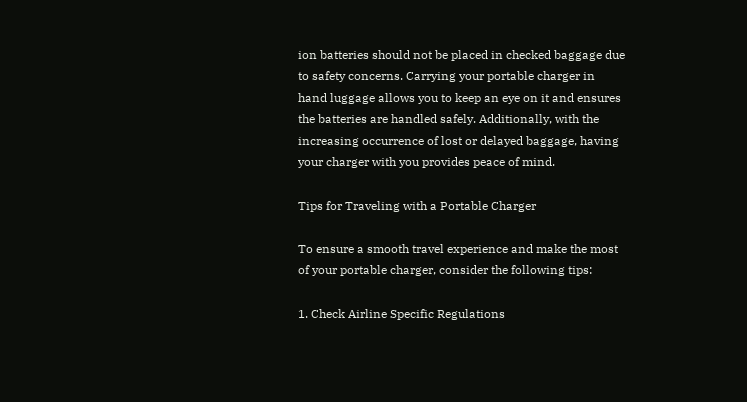ion batteries should not be placed in checked baggage due to safety concerns. Carrying your portable charger in hand luggage allows you to keep an eye on it and ensures the batteries are handled safely. Additionally, with the increasing occurrence of lost or delayed baggage, having your charger with you provides peace of mind.

Tips for Traveling with a Portable Charger

To ensure a smooth travel experience and make the most of your portable charger, consider the following tips:

1. Check Airline Specific Regulations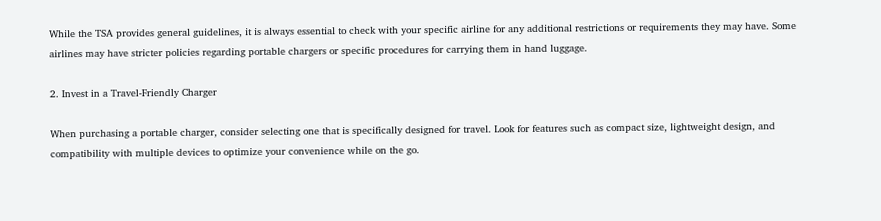While the TSA provides general guidelines, it is always essential to check with your specific airline for any additional restrictions or requirements they may have. Some airlines may have stricter policies regarding portable chargers or specific procedures for carrying them in hand luggage.

2. Invest in a Travel-Friendly Charger

When purchasing a portable charger, consider selecting one that is specifically designed for travel. Look for features such as compact size, lightweight design, and compatibility with multiple devices to optimize your convenience while on the go.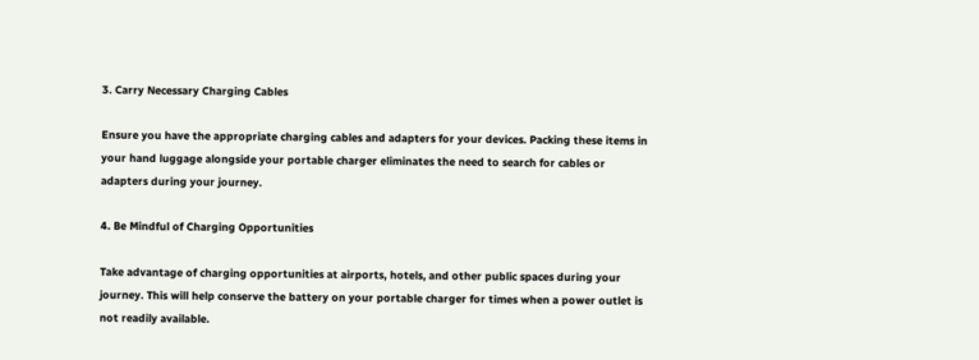3. Carry Necessary Charging Cables

Ensure you have the appropriate charging cables and adapters for your devices. Packing these items in your hand luggage alongside your portable charger eliminates the need to search for cables or adapters during your journey.

4. Be Mindful of Charging Opportunities

Take advantage of charging opportunities at airports, hotels, and other public spaces during your journey. This will help conserve the battery on your portable charger for times when a power outlet is not readily available.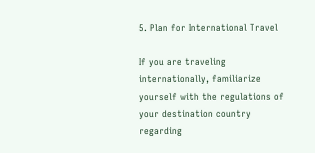5. Plan for International Travel

If you are traveling internationally, familiarize yourself with the regulations of your destination country regarding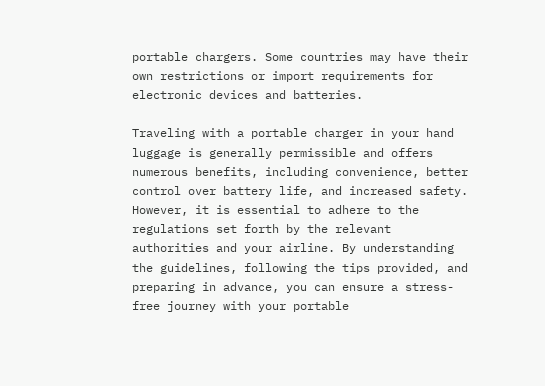portable chargers. Some countries may have their own restrictions or import requirements for electronic devices and batteries.

Traveling with a portable charger in your hand luggage is generally permissible and offers numerous benefits, including convenience, better control over battery life, and increased safety. However, it is essential to adhere to the regulations set forth by the relevant authorities and your airline. By understanding the guidelines, following the tips provided, and preparing in advance, you can ensure a stress-free journey with your portable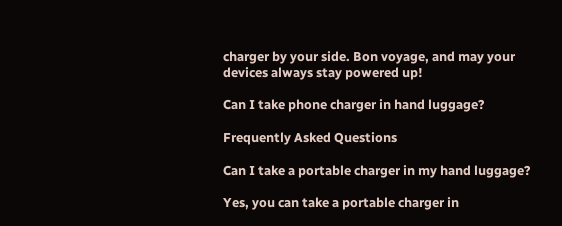charger by your side. Bon voyage, and may your devices always stay powered up!

Can I take phone charger in hand luggage?

Frequently Asked Questions

Can I take a portable charger in my hand luggage?

Yes, you can take a portable charger in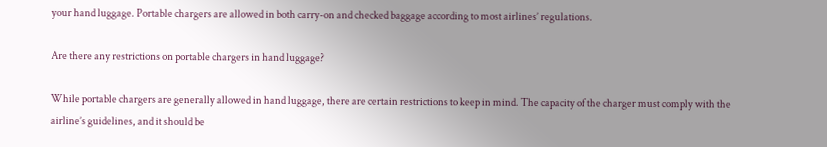your hand luggage. Portable chargers are allowed in both carry-on and checked baggage according to most airlines’ regulations.

Are there any restrictions on portable chargers in hand luggage?

While portable chargers are generally allowed in hand luggage, there are certain restrictions to keep in mind. The capacity of the charger must comply with the airline’s guidelines, and it should be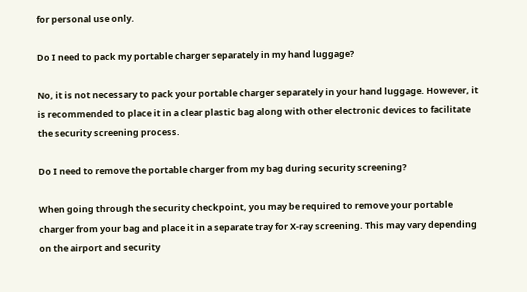for personal use only.

Do I need to pack my portable charger separately in my hand luggage?

No, it is not necessary to pack your portable charger separately in your hand luggage. However, it is recommended to place it in a clear plastic bag along with other electronic devices to facilitate the security screening process.

Do I need to remove the portable charger from my bag during security screening?

When going through the security checkpoint, you may be required to remove your portable charger from your bag and place it in a separate tray for X-ray screening. This may vary depending on the airport and security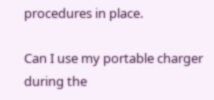procedures in place.

Can I use my portable charger during the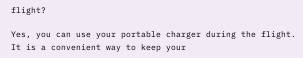flight?

Yes, you can use your portable charger during the flight. It is a convenient way to keep your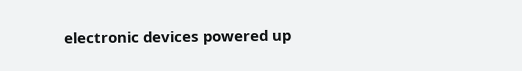electronic devices powered up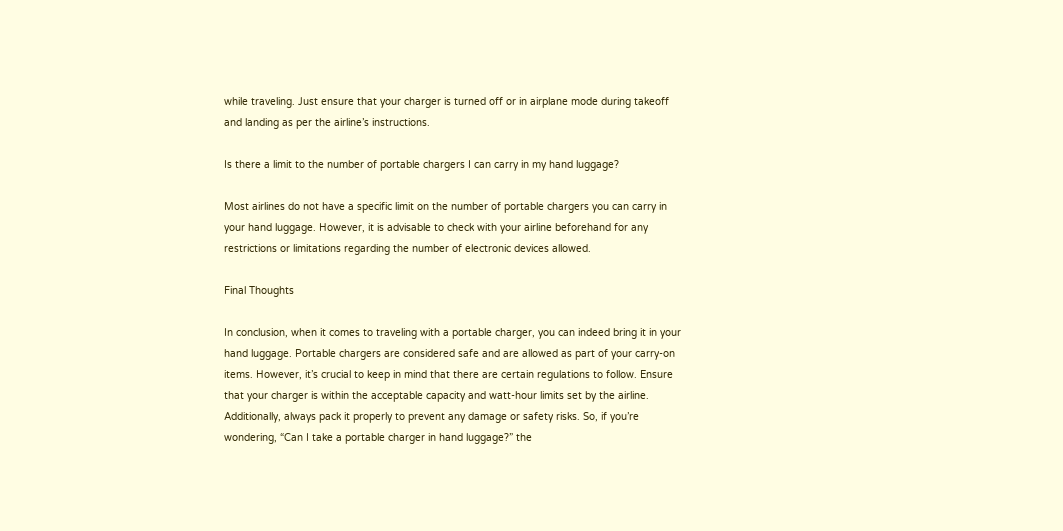while traveling. Just ensure that your charger is turned off or in airplane mode during takeoff and landing as per the airline’s instructions.

Is there a limit to the number of portable chargers I can carry in my hand luggage?

Most airlines do not have a specific limit on the number of portable chargers you can carry in your hand luggage. However, it is advisable to check with your airline beforehand for any restrictions or limitations regarding the number of electronic devices allowed.

Final Thoughts

In conclusion, when it comes to traveling with a portable charger, you can indeed bring it in your hand luggage. Portable chargers are considered safe and are allowed as part of your carry-on items. However, it’s crucial to keep in mind that there are certain regulations to follow. Ensure that your charger is within the acceptable capacity and watt-hour limits set by the airline. Additionally, always pack it properly to prevent any damage or safety risks. So, if you’re wondering, “Can I take a portable charger in hand luggage?” the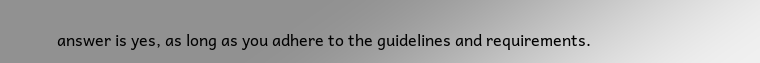answer is yes, as long as you adhere to the guidelines and requirements.